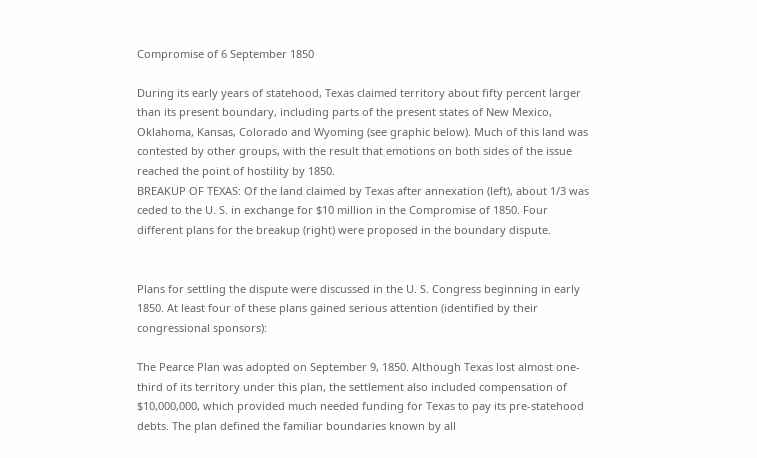Compromise of 6 September 1850

During its early years of statehood, Texas claimed territory about fifty percent larger than its present boundary, including parts of the present states of New Mexico, Oklahoma, Kansas, Colorado and Wyoming (see graphic below). Much of this land was contested by other groups, with the result that emotions on both sides of the issue reached the point of hostility by 1850.
BREAKUP OF TEXAS: Of the land claimed by Texas after annexation (left), about 1/3 was ceded to the U. S. in exchange for $10 million in the Compromise of 1850. Four different plans for the breakup (right) were proposed in the boundary dispute.


Plans for settling the dispute were discussed in the U. S. Congress beginning in early 1850. At least four of these plans gained serious attention (identified by their congressional sponsors):

The Pearce Plan was adopted on September 9, 1850. Although Texas lost almost one-third of its territory under this plan, the settlement also included compensation of $10,000,000, which provided much needed funding for Texas to pay its pre-statehood debts. The plan defined the familiar boundaries known by all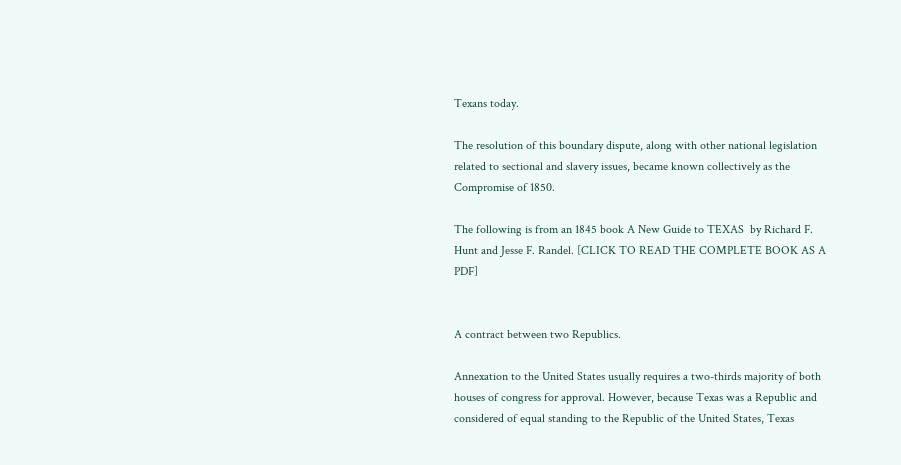Texans today.

The resolution of this boundary dispute, along with other national legislation related to sectional and slavery issues, became known collectively as the Compromise of 1850.

The following is from an 1845 book A New Guide to TEXAS  by Richard F. Hunt and Jesse F. Randel. [CLICK TO READ THE COMPLETE BOOK AS A PDF]


A contract between two Republics.

Annexation to the United States usually requires a two-thirds majority of both houses of congress for approval. However, because Texas was a Republic and considered of equal standing to the Republic of the United States, Texas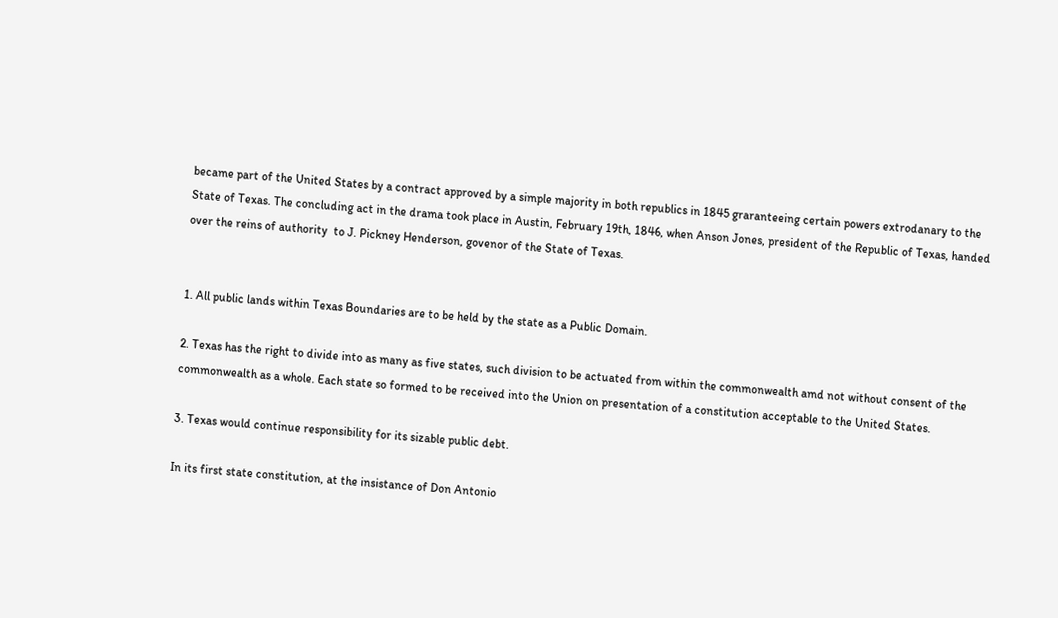became part of the United States by a contract approved by a simple majority in both republics in 1845 graranteeing certain powers extrodanary to the State of Texas. The concluding act in the drama took place in Austin, February 19th, 1846, when Anson Jones, president of the Republic of Texas, handed over the reins of authority  to J. Pickney Henderson, govenor of the State of Texas.


1. All public lands within Texas Boundaries are to be held by the state as a Public Domain.

2. Texas has the right to divide into as many as five states, such division to be actuated from within the commonwealth amd not without consent of the commonwealth as a whole. Each state so formed to be received into the Union on presentation of a constitution acceptable to the United States.

3. Texas would continue responsibility for its sizable public debt.

In its first state constitution, at the insistance of Don Antonio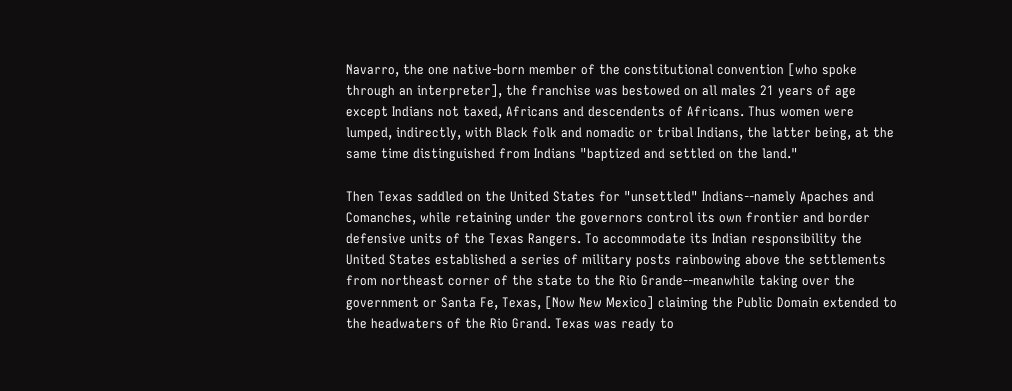Navarro, the one native-born member of the constitutional convention [who spoke through an interpreter], the franchise was bestowed on all males 21 years of age except Indians not taxed, Africans and descendents of Africans. Thus women were lumped, indirectly, with Black folk and nomadic or tribal Indians, the latter being, at the same time distinguished from Indians "baptized and settled on the land."

Then Texas saddled on the United States for "unsettled" Indians--namely Apaches and Comanches, while retaining under the governors control its own frontier and border defensive units of the Texas Rangers. To accommodate its Indian responsibility the United States established a series of military posts rainbowing above the settlements from northeast corner of the state to the Rio Grande--meanwhile taking over the government or Santa Fe, Texas, [Now New Mexico] claiming the Public Domain extended to the headwaters of the Rio Grand. Texas was ready to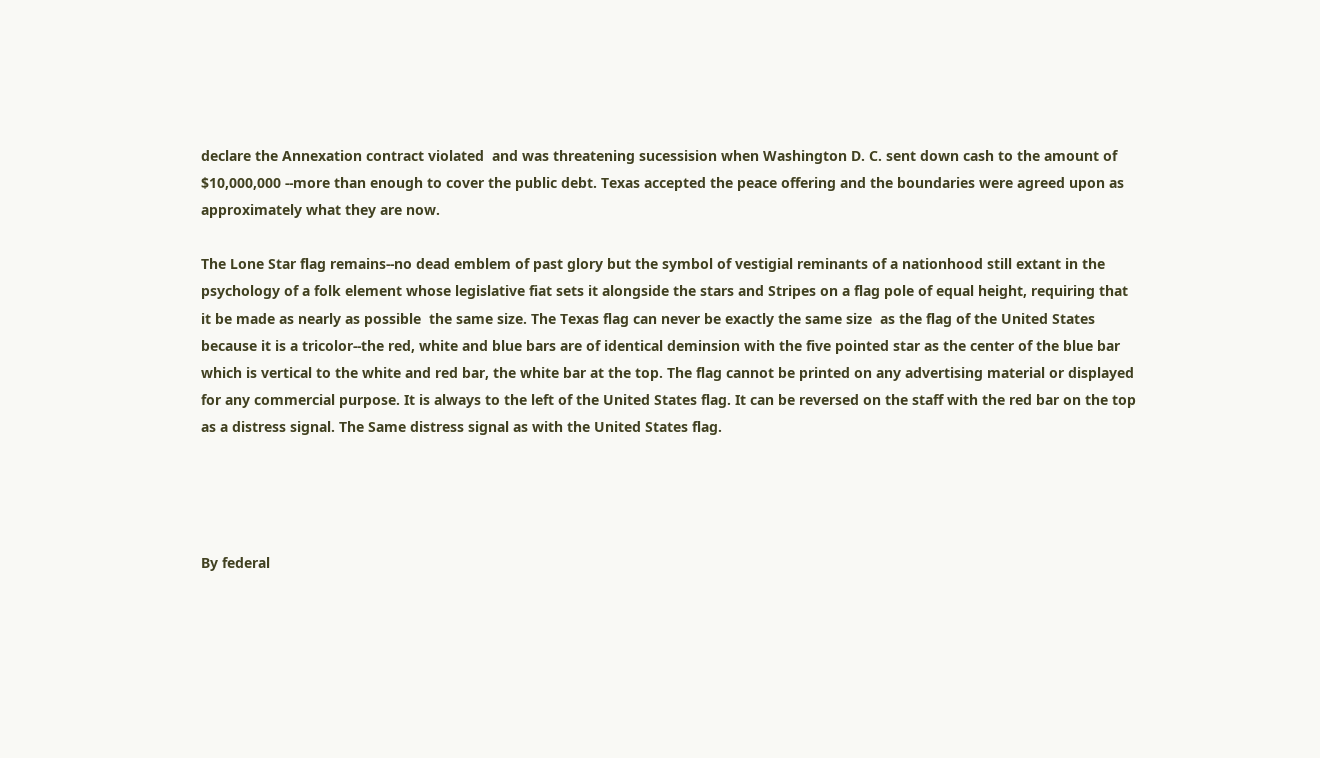declare the Annexation contract violated  and was threatening sucessision when Washington D. C. sent down cash to the amount of $10,000,000 --more than enough to cover the public debt. Texas accepted the peace offering and the boundaries were agreed upon as approximately what they are now.

The Lone Star flag remains--no dead emblem of past glory but the symbol of vestigial reminants of a nationhood still extant in the psychology of a folk element whose legislative fiat sets it alongside the stars and Stripes on a flag pole of equal height, requiring that it be made as nearly as possible  the same size. The Texas flag can never be exactly the same size  as the flag of the United States because it is a tricolor--the red, white and blue bars are of identical deminsion with the five pointed star as the center of the blue bar which is vertical to the white and red bar, the white bar at the top. The flag cannot be printed on any advertising material or displayed for any commercial purpose. It is always to the left of the United States flag. It can be reversed on the staff with the red bar on the top as a distress signal. The Same distress signal as with the United States flag.




By federal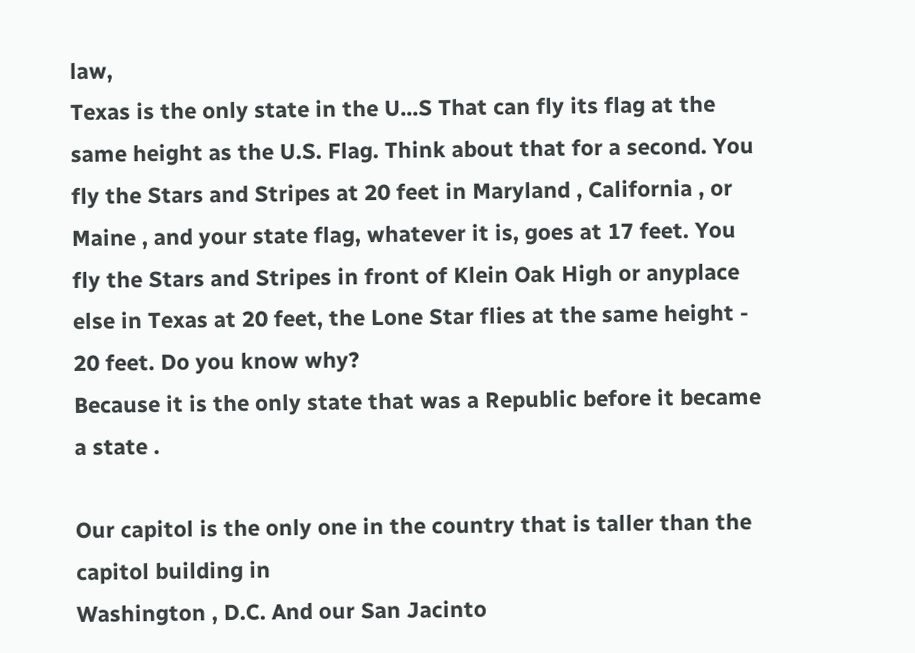law,
Texas is the only state in the U...S That can fly its flag at the same height as the U.S. Flag. Think about that for a second. You fly the Stars and Stripes at 20 feet in Maryland , California , or Maine , and your state flag, whatever it is, goes at 17 feet. You fly the Stars and Stripes in front of Klein Oak High or anyplace else in Texas at 20 feet, the Lone Star flies at the same height - 20 feet. Do you know why?
Because it is the only state that was a Republic before it became a state .

Our capitol is the only one in the country that is taller than the capitol building in
Washington , D.C. And our San Jacinto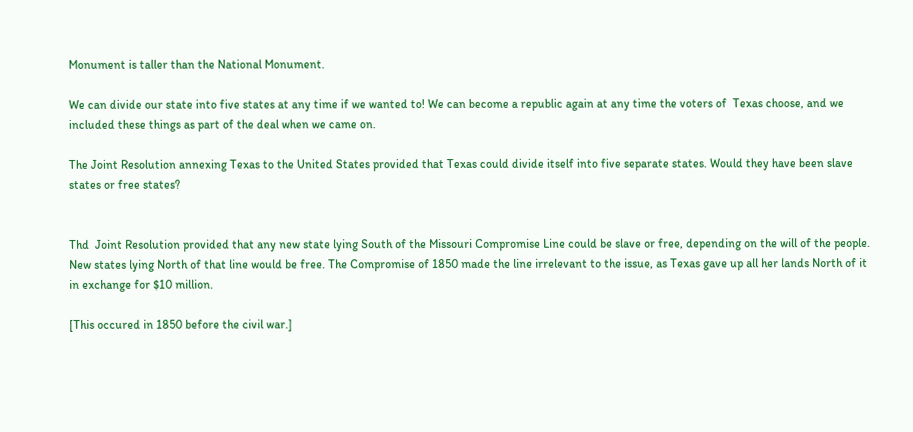Monument is taller than the National Monument.

We can divide our state into five states at any time if we wanted to! We can become a republic again at any time the voters of  Texas choose, and we included these things as part of the deal when we came on.

The Joint Resolution annexing Texas to the United States provided that Texas could divide itself into five separate states. Would they have been slave states or free states?


Thd  Joint Resolution provided that any new state lying South of the Missouri Compromise Line could be slave or free, depending on the will of the people. New states lying North of that line would be free. The Compromise of 1850 made the line irrelevant to the issue, as Texas gave up all her lands North of it in exchange for $10 million.

[This occured in 1850 before the civil war.]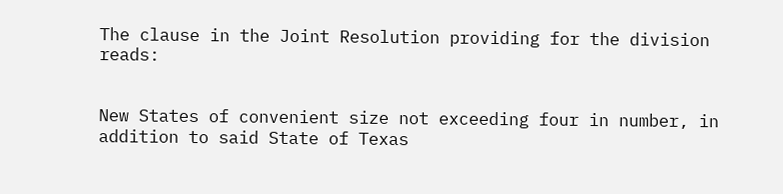The clause in the Joint Resolution providing for the division reads:


New States of convenient size not exceeding four in number, in addition to said State of Texas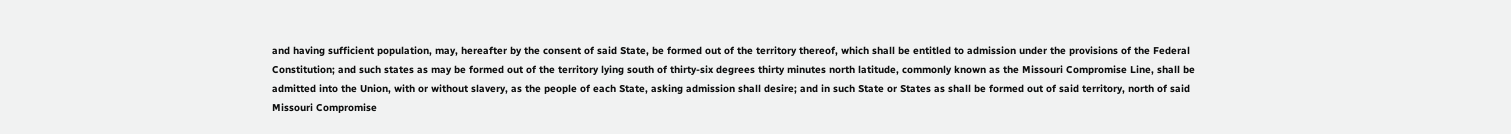and having sufficient population, may, hereafter by the consent of said State, be formed out of the territory thereof, which shall be entitled to admission under the provisions of the Federal Constitution; and such states as may be formed out of the territory lying south of thirty-six degrees thirty minutes north latitude, commonly known as the Missouri Compromise Line, shall be admitted into the Union, with or without slavery, as the people of each State, asking admission shall desire; and in such State or States as shall be formed out of said territory, north of said Missouri Compromise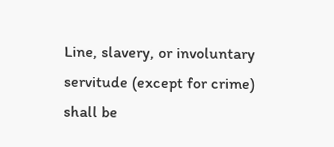Line, slavery, or involuntary servitude (except for crime) shall be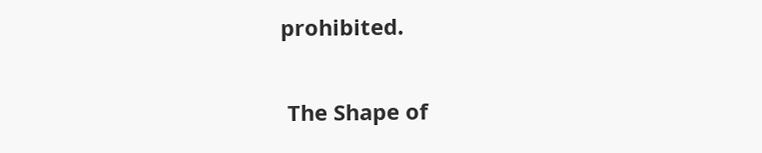prohibited.


 The Shape of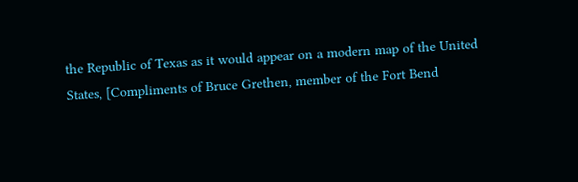the Republic of Texas as it would appear on a modern map of the United States, [Compliments of Bruce Grethen, member of the Fort Bend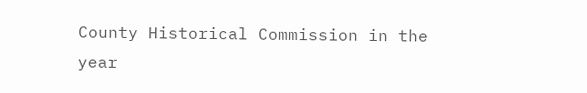County Historical Commission in the year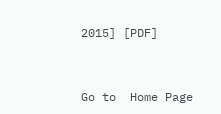2015] [PDF]


Go to  Home Page